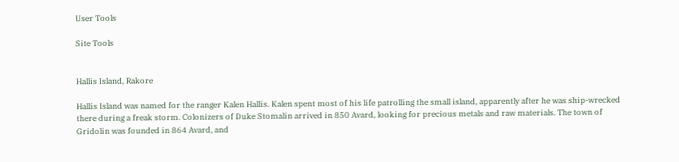User Tools

Site Tools


Hallis Island, Rakore

Hallis Island was named for the ranger Kalen Hallis. Kalen spent most of his life patrolling the small island, apparently after he was ship-wrecked there during a freak storm. Colonizers of Duke Stomalin arrived in 850 Avard, looking for precious metals and raw materials. The town of Gridolin was founded in 864 Avard, and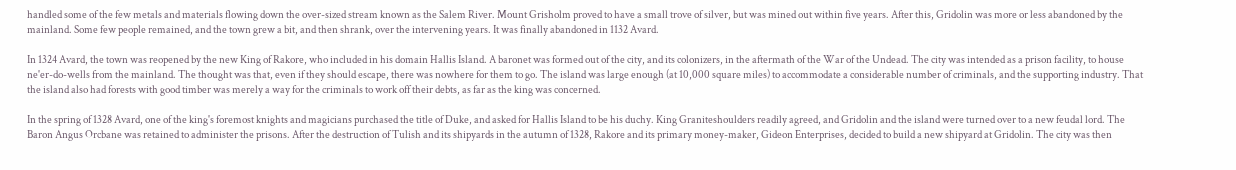handled some of the few metals and materials flowing down the over-sized stream known as the Salem River. Mount Grisholm proved to have a small trove of silver, but was mined out within five years. After this, Gridolin was more or less abandoned by the mainland. Some few people remained, and the town grew a bit, and then shrank, over the intervening years. It was finally abandoned in 1132 Avard.

In 1324 Avard, the town was reopened by the new King of Rakore, who included in his domain Hallis Island. A baronet was formed out of the city, and its colonizers, in the aftermath of the War of the Undead. The city was intended as a prison facility, to house ne'er-do-wells from the mainland. The thought was that, even if they should escape, there was nowhere for them to go. The island was large enough (at 10,000 square miles) to accommodate a considerable number of criminals, and the supporting industry. That the island also had forests with good timber was merely a way for the criminals to work off their debts, as far as the king was concerned.

In the spring of 1328 Avard, one of the king's foremost knights and magicians purchased the title of Duke, and asked for Hallis Island to be his duchy. King Graniteshoulders readily agreed, and Gridolin and the island were turned over to a new feudal lord. The Baron Angus Orcbane was retained to administer the prisons. After the destruction of Tulish and its shipyards in the autumn of 1328, Rakore and its primary money-maker, Gideon Enterprises, decided to build a new shipyard at Gridolin. The city was then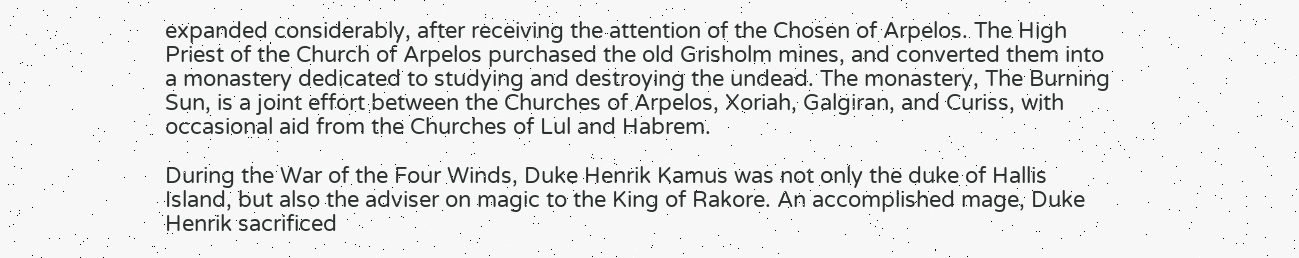expanded considerably, after receiving the attention of the Chosen of Arpelos. The High Priest of the Church of Arpelos purchased the old Grisholm mines, and converted them into a monastery dedicated to studying and destroying the undead. The monastery, The Burning Sun, is a joint effort between the Churches of Arpelos, Xoriah, Galgiran, and Curiss, with occasional aid from the Churches of Lul and Habrem.

During the War of the Four Winds, Duke Henrik Kamus was not only the duke of Hallis Island, but also the adviser on magic to the King of Rakore. An accomplished mage, Duke Henrik sacrificed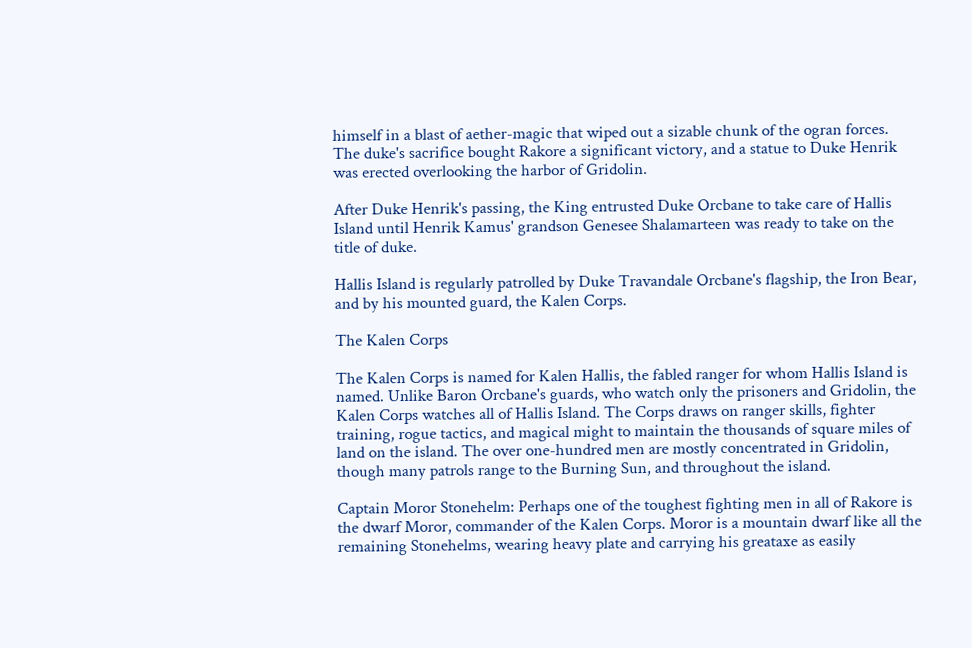himself in a blast of aether-magic that wiped out a sizable chunk of the ogran forces. The duke's sacrifice bought Rakore a significant victory, and a statue to Duke Henrik was erected overlooking the harbor of Gridolin.

After Duke Henrik's passing, the King entrusted Duke Orcbane to take care of Hallis Island until Henrik Kamus' grandson Genesee Shalamarteen was ready to take on the title of duke.

Hallis Island is regularly patrolled by Duke Travandale Orcbane's flagship, the Iron Bear, and by his mounted guard, the Kalen Corps.

The Kalen Corps

The Kalen Corps is named for Kalen Hallis, the fabled ranger for whom Hallis Island is named. Unlike Baron Orcbane's guards, who watch only the prisoners and Gridolin, the Kalen Corps watches all of Hallis Island. The Corps draws on ranger skills, fighter training, rogue tactics, and magical might to maintain the thousands of square miles of land on the island. The over one-hundred men are mostly concentrated in Gridolin, though many patrols range to the Burning Sun, and throughout the island.

Captain Moror Stonehelm: Perhaps one of the toughest fighting men in all of Rakore is the dwarf Moror, commander of the Kalen Corps. Moror is a mountain dwarf like all the remaining Stonehelms, wearing heavy plate and carrying his greataxe as easily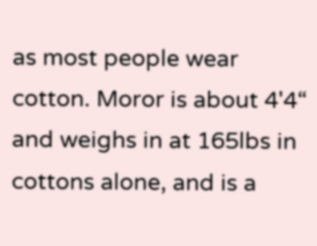as most people wear cotton. Moror is about 4'4“ and weighs in at 165lbs in cottons alone, and is a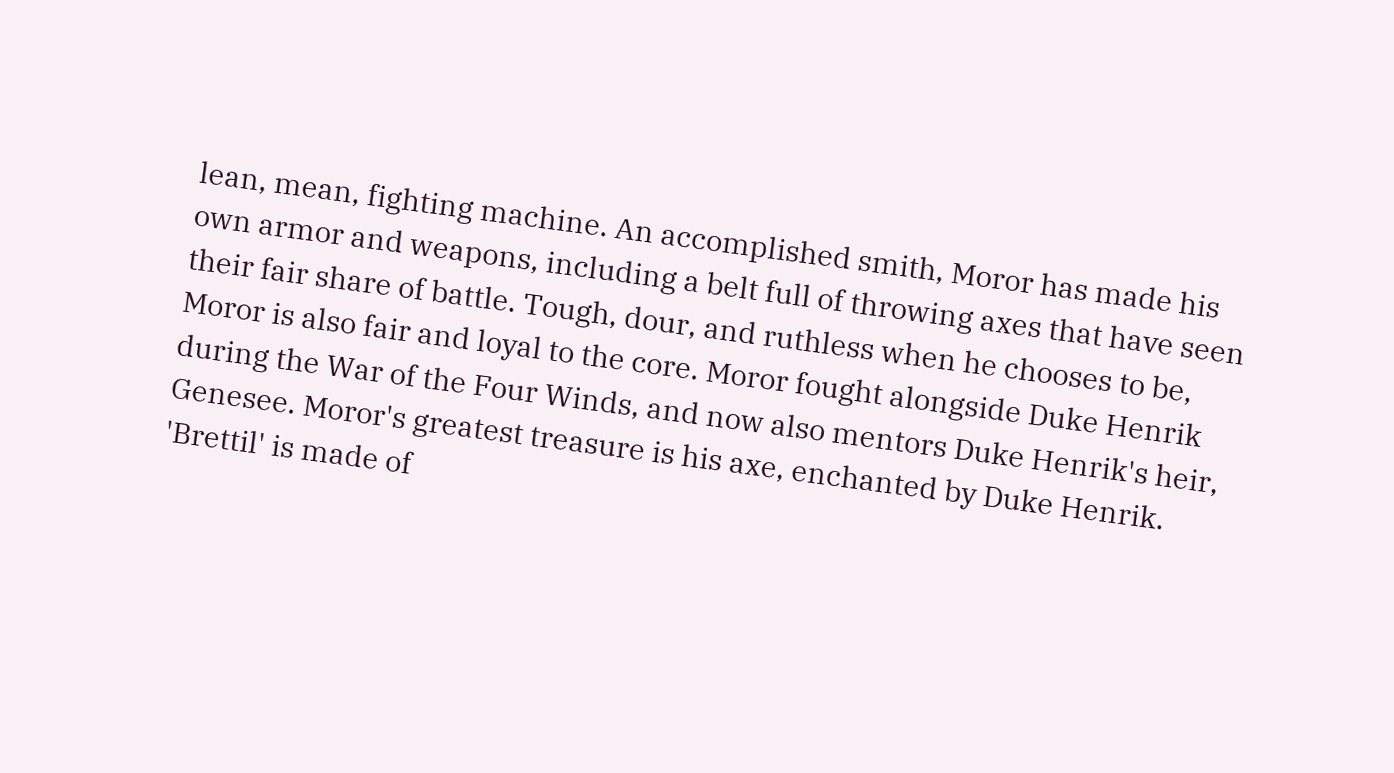lean, mean, fighting machine. An accomplished smith, Moror has made his own armor and weapons, including a belt full of throwing axes that have seen their fair share of battle. Tough, dour, and ruthless when he chooses to be, Moror is also fair and loyal to the core. Moror fought alongside Duke Henrik during the War of the Four Winds, and now also mentors Duke Henrik's heir, Genesee. Moror's greatest treasure is his axe, enchanted by Duke Henrik. 'Brettil' is made of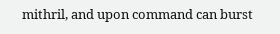mithril, and upon command can burst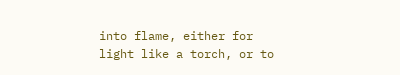into flame, either for light like a torch, or to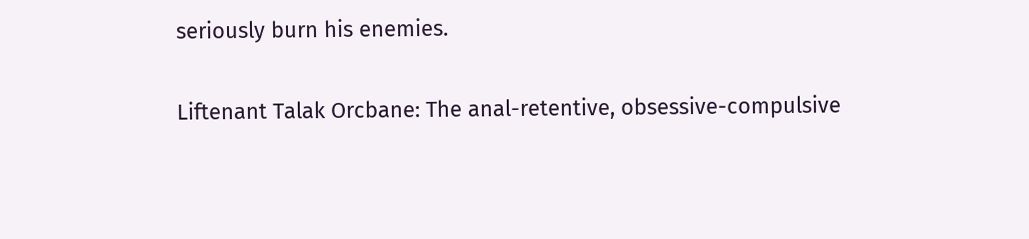seriously burn his enemies.

Liftenant Talak Orcbane: The anal-retentive, obsessive-compulsive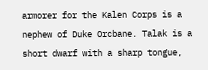armorer for the Kalen Corps is a nephew of Duke Orcbane. Talak is a short dwarf with a sharp tongue,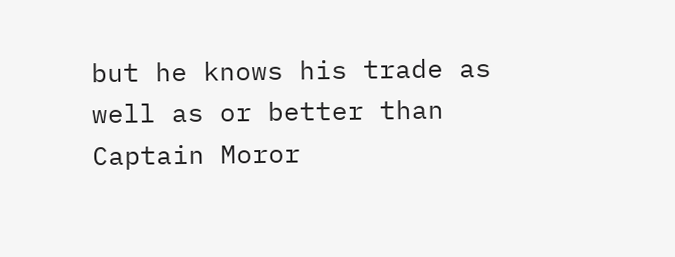but he knows his trade as well as or better than Captain Moror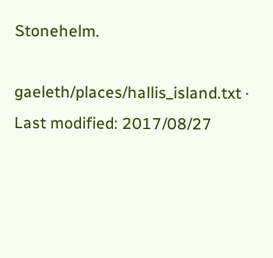Stonehelm.

gaeleth/places/hallis_island.txt · Last modified: 2017/08/27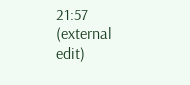21:57 (external edit)